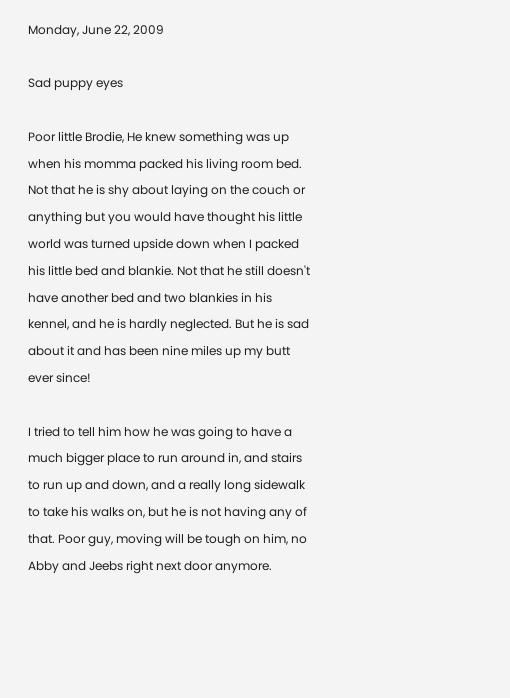Monday, June 22, 2009

Sad puppy eyes

Poor little Brodie, He knew something was up when his momma packed his living room bed. Not that he is shy about laying on the couch or anything but you would have thought his little world was turned upside down when I packed his little bed and blankie. Not that he still doesn't have another bed and two blankies in his kennel, and he is hardly neglected. But he is sad about it and has been nine miles up my butt ever since!

I tried to tell him how he was going to have a much bigger place to run around in, and stairs to run up and down, and a really long sidewalk to take his walks on, but he is not having any of that. Poor guy, moving will be tough on him, no Abby and Jeebs right next door anymore.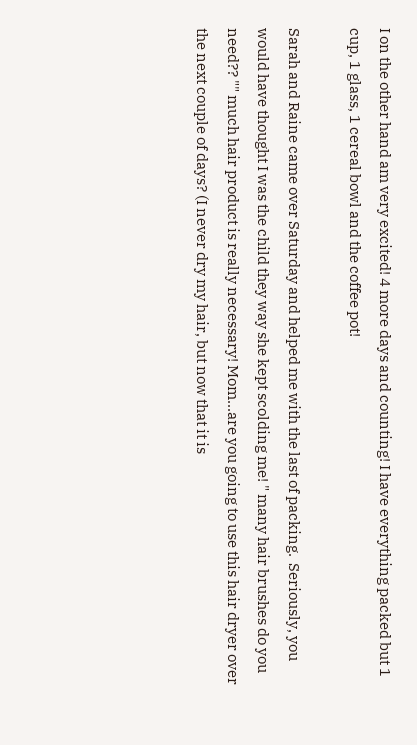I on the other hand am very excited! 4 more days and counting! I have everything packed but 1 cup, 1 glass, 1 cereal bowl and the coffee pot!

Sarah and Raine came over Saturday and helped me with the last of packing.  Seriously, you would have thought I was the child they way she kept scolding me! " many hair brushes do you need?? "" much hair product is really necessary! Mom...are you going to use this hair dryer over the next couple of days? (I never dry my hair, but now that it is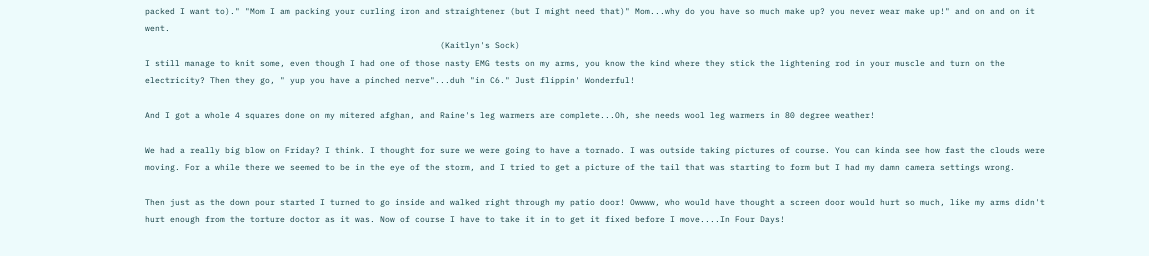packed I want to)." "Mom I am packing your curling iron and straightener (but I might need that)" Mom...why do you have so much make up? you never wear make up!" and on and on it went.
                                                           (Kaitlyn's Sock)
I still manage to knit some, even though I had one of those nasty EMG tests on my arms, you know the kind where they stick the lightening rod in your muscle and turn on the electricity? Then they go, " yup you have a pinched nerve"...duh "in C6." Just flippin' Wonderful!

And I got a whole 4 squares done on my mitered afghan, and Raine's leg warmers are complete...Oh, she needs wool leg warmers in 80 degree weather!

We had a really big blow on Friday? I think. I thought for sure we were going to have a tornado. I was outside taking pictures of course. You can kinda see how fast the clouds were moving. For a while there we seemed to be in the eye of the storm, and I tried to get a picture of the tail that was starting to form but I had my damn camera settings wrong.

Then just as the down pour started I turned to go inside and walked right through my patio door! Owwww, who would have thought a screen door would hurt so much, like my arms didn't hurt enough from the torture doctor as it was. Now of course I have to take it in to get it fixed before I move....In Four Days!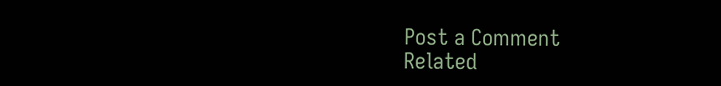Post a Comment
Related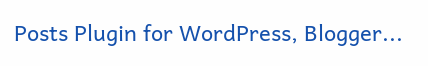Posts Plugin for WordPress, Blogger...